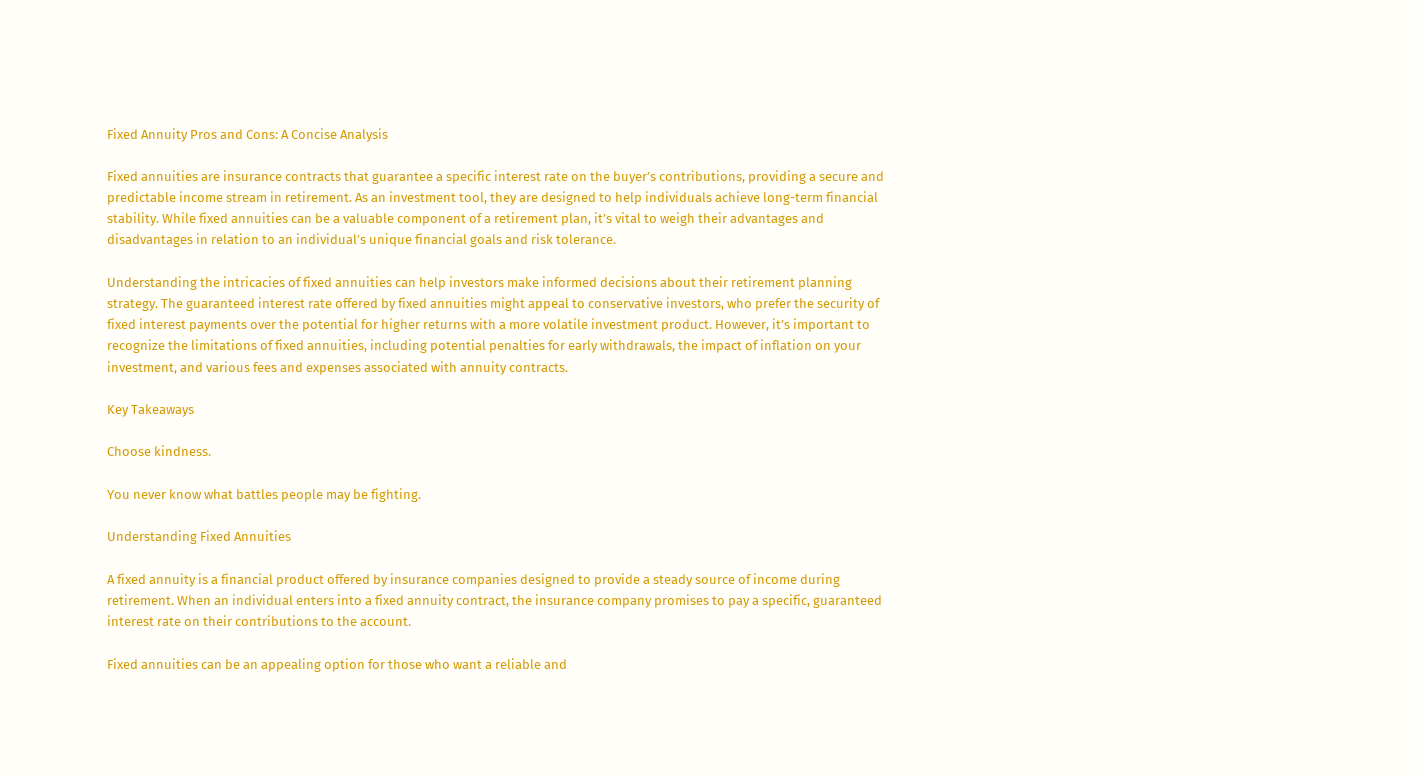Fixed Annuity Pros and Cons: A Concise Analysis

Fixed annuities are insurance contracts that guarantee a specific interest rate on the buyer’s contributions, providing a secure and predictable income stream in retirement. As an investment tool, they are designed to help individuals achieve long-term financial stability. While fixed annuities can be a valuable component of a retirement plan, it’s vital to weigh their advantages and disadvantages in relation to an individual’s unique financial goals and risk tolerance.

Understanding the intricacies of fixed annuities can help investors make informed decisions about their retirement planning strategy. The guaranteed interest rate offered by fixed annuities might appeal to conservative investors, who prefer the security of fixed interest payments over the potential for higher returns with a more volatile investment product. However, it’s important to recognize the limitations of fixed annuities, including potential penalties for early withdrawals, the impact of inflation on your investment, and various fees and expenses associated with annuity contracts.

Key Takeaways

Choose kindness.

You never know what battles people may be fighting.

Understanding Fixed Annuities

A fixed annuity is a financial product offered by insurance companies designed to provide a steady source of income during retirement. When an individual enters into a fixed annuity contract, the insurance company promises to pay a specific, guaranteed interest rate on their contributions to the account.

Fixed annuities can be an appealing option for those who want a reliable and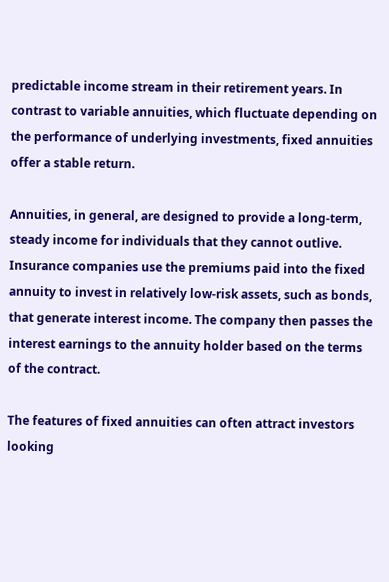predictable income stream in their retirement years. In contrast to variable annuities, which fluctuate depending on the performance of underlying investments, fixed annuities offer a stable return.

Annuities, in general, are designed to provide a long-term, steady income for individuals that they cannot outlive. Insurance companies use the premiums paid into the fixed annuity to invest in relatively low-risk assets, such as bonds, that generate interest income. The company then passes the interest earnings to the annuity holder based on the terms of the contract.

The features of fixed annuities can often attract investors looking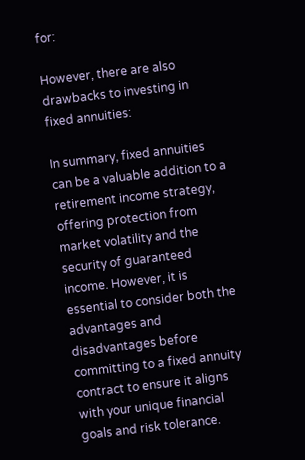for:

However, there are also drawbacks to investing in fixed annuities:

In summary, fixed annuities can be a valuable addition to a retirement income strategy, offering protection from market volatility and the security of guaranteed income. However, it is essential to consider both the advantages and disadvantages before committing to a fixed annuity contract to ensure it aligns with your unique financial goals and risk tolerance.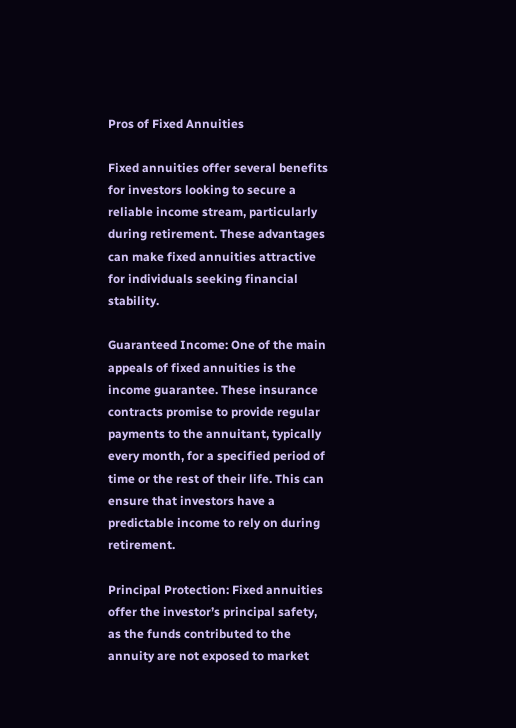Pros of Fixed Annuities

Fixed annuities offer several benefits for investors looking to secure a reliable income stream, particularly during retirement. These advantages can make fixed annuities attractive for individuals seeking financial stability.

Guaranteed Income: One of the main appeals of fixed annuities is the income guarantee. These insurance contracts promise to provide regular payments to the annuitant, typically every month, for a specified period of time or the rest of their life. This can ensure that investors have a predictable income to rely on during retirement.

Principal Protection: Fixed annuities offer the investor’s principal safety, as the funds contributed to the annuity are not exposed to market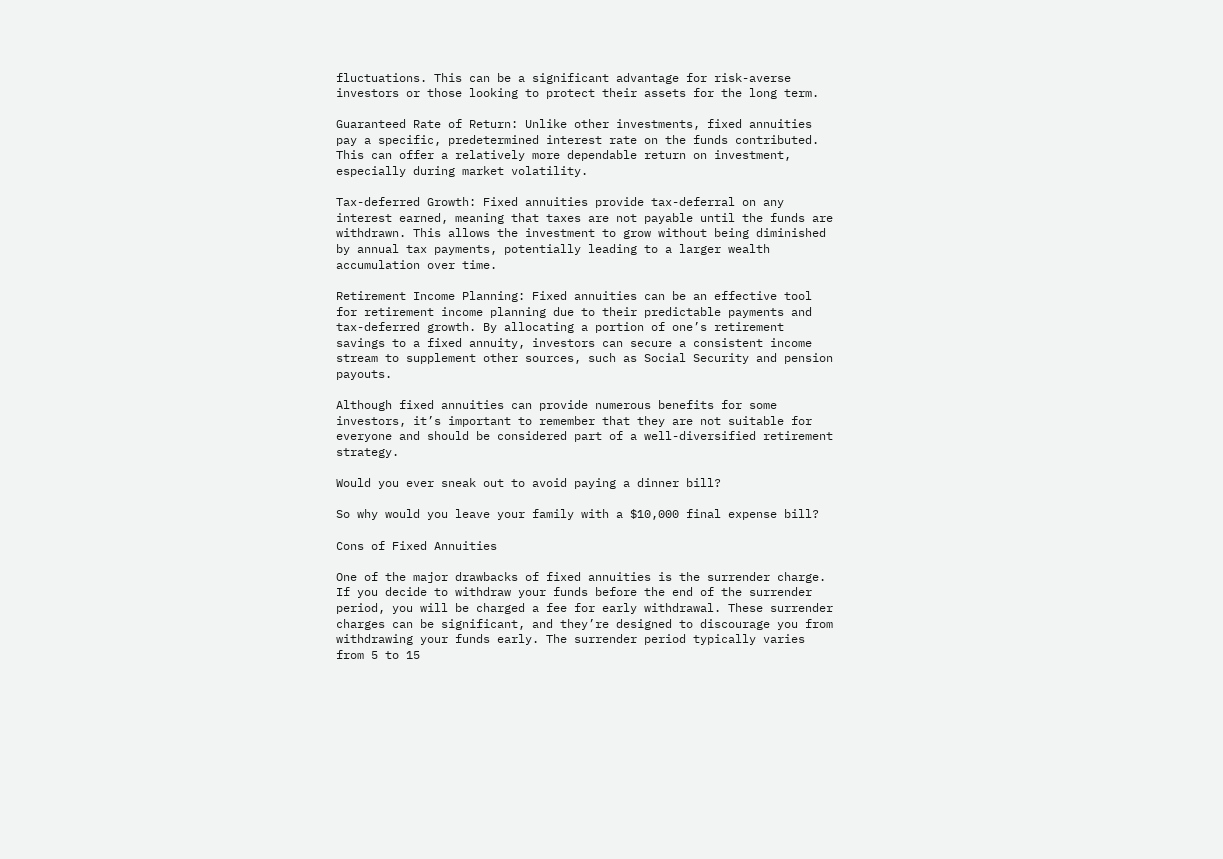fluctuations. This can be a significant advantage for risk-averse investors or those looking to protect their assets for the long term.

Guaranteed Rate of Return: Unlike other investments, fixed annuities pay a specific, predetermined interest rate on the funds contributed. This can offer a relatively more dependable return on investment, especially during market volatility.

Tax-deferred Growth: Fixed annuities provide tax-deferral on any interest earned, meaning that taxes are not payable until the funds are withdrawn. This allows the investment to grow without being diminished by annual tax payments, potentially leading to a larger wealth accumulation over time.

Retirement Income Planning: Fixed annuities can be an effective tool for retirement income planning due to their predictable payments and tax-deferred growth. By allocating a portion of one’s retirement savings to a fixed annuity, investors can secure a consistent income stream to supplement other sources, such as Social Security and pension payouts.

Although fixed annuities can provide numerous benefits for some investors, it’s important to remember that they are not suitable for everyone and should be considered part of a well-diversified retirement strategy.

Would you ever sneak out to avoid paying a dinner bill?

So why would you leave your family with a $10,000 final expense bill?

Cons of Fixed Annuities

One of the major drawbacks of fixed annuities is the surrender charge. If you decide to withdraw your funds before the end of the surrender period, you will be charged a fee for early withdrawal. These surrender charges can be significant, and they’re designed to discourage you from withdrawing your funds early. The surrender period typically varies from 5 to 15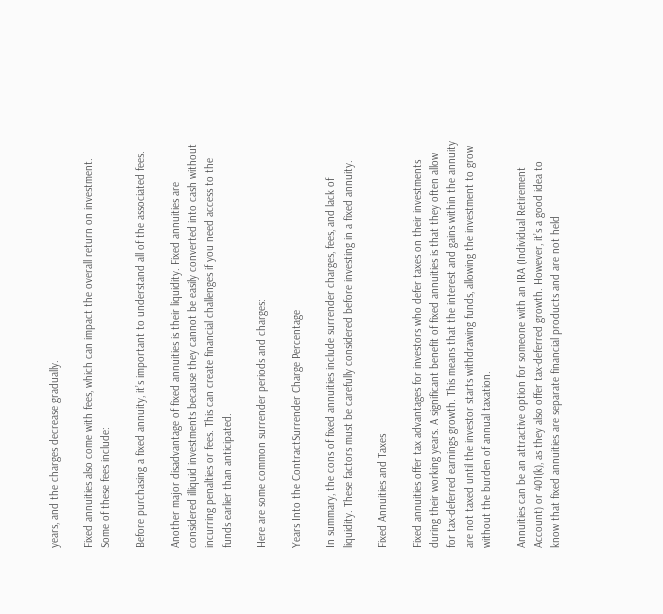years, and the charges decrease gradually.

Fixed annuities also come with fees, which can impact the overall return on investment. Some of these fees include:

Before purchasing a fixed annuity, it’s important to understand all of the associated fees.

Another major disadvantage of fixed annuities is their liquidity. Fixed annuities are considered illiquid investments because they cannot be easily converted into cash without incurring penalties or fees. This can create financial challenges if you need access to the funds earlier than anticipated.

Here are some common surrender periods and charges:

Years Into the ContractSurrender Charge Percentage

In summary, the cons of fixed annuities include surrender charges, fees, and lack of liquidity. These factors must be carefully considered before investing in a fixed annuity.

Fixed Annuities and Taxes

Fixed annuities offer tax advantages for investors who defer taxes on their investments during their working years. A significant benefit of fixed annuities is that they often allow for tax-deferred earnings growth. This means that the interest and gains within the annuity are not taxed until the investor starts withdrawing funds, allowing the investment to grow without the burden of annual taxation.

Annuities can be an attractive option for someone with an IRA (Individual Retirement Account) or 401(k), as they also offer tax-deferred growth. However, it’s a good idea to know that fixed annuities are separate financial products and are not held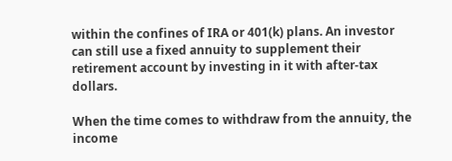within the confines of IRA or 401(k) plans. An investor can still use a fixed annuity to supplement their retirement account by investing in it with after-tax dollars.

When the time comes to withdraw from the annuity, the income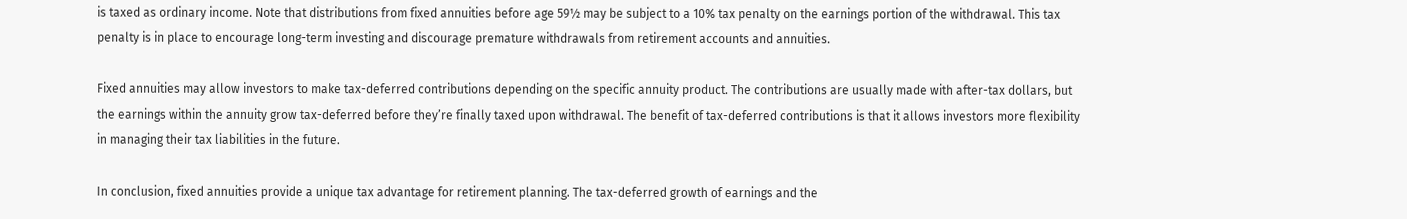is taxed as ordinary income. Note that distributions from fixed annuities before age 59½ may be subject to a 10% tax penalty on the earnings portion of the withdrawal. This tax penalty is in place to encourage long-term investing and discourage premature withdrawals from retirement accounts and annuities.

Fixed annuities may allow investors to make tax-deferred contributions depending on the specific annuity product. The contributions are usually made with after-tax dollars, but the earnings within the annuity grow tax-deferred before they’re finally taxed upon withdrawal. The benefit of tax-deferred contributions is that it allows investors more flexibility in managing their tax liabilities in the future.

In conclusion, fixed annuities provide a unique tax advantage for retirement planning. The tax-deferred growth of earnings and the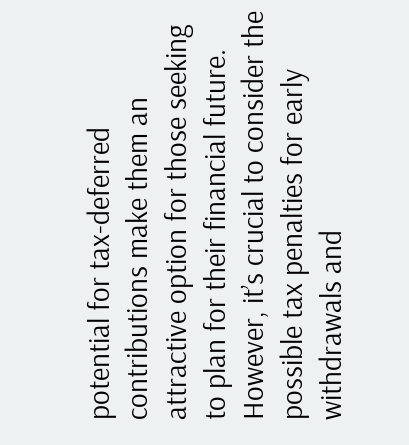potential for tax-deferred contributions make them an attractive option for those seeking to plan for their financial future. However, it’s crucial to consider the possible tax penalties for early withdrawals and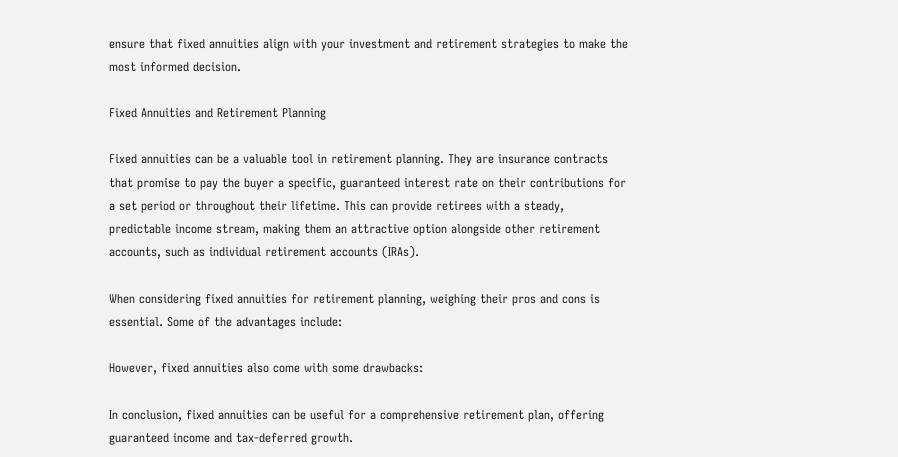ensure that fixed annuities align with your investment and retirement strategies to make the most informed decision.

Fixed Annuities and Retirement Planning

Fixed annuities can be a valuable tool in retirement planning. They are insurance contracts that promise to pay the buyer a specific, guaranteed interest rate on their contributions for a set period or throughout their lifetime. This can provide retirees with a steady, predictable income stream, making them an attractive option alongside other retirement accounts, such as individual retirement accounts (IRAs).

When considering fixed annuities for retirement planning, weighing their pros and cons is essential. Some of the advantages include:

However, fixed annuities also come with some drawbacks:

In conclusion, fixed annuities can be useful for a comprehensive retirement plan, offering guaranteed income and tax-deferred growth.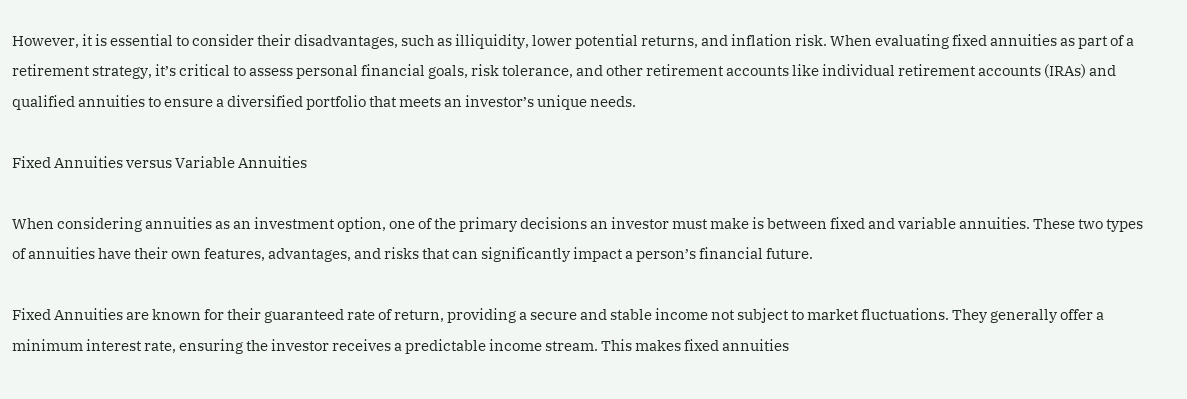However, it is essential to consider their disadvantages, such as illiquidity, lower potential returns, and inflation risk. When evaluating fixed annuities as part of a retirement strategy, it’s critical to assess personal financial goals, risk tolerance, and other retirement accounts like individual retirement accounts (IRAs) and qualified annuities to ensure a diversified portfolio that meets an investor’s unique needs.

Fixed Annuities versus Variable Annuities

When considering annuities as an investment option, one of the primary decisions an investor must make is between fixed and variable annuities. These two types of annuities have their own features, advantages, and risks that can significantly impact a person’s financial future.

Fixed Annuities are known for their guaranteed rate of return, providing a secure and stable income not subject to market fluctuations. They generally offer a minimum interest rate, ensuring the investor receives a predictable income stream. This makes fixed annuities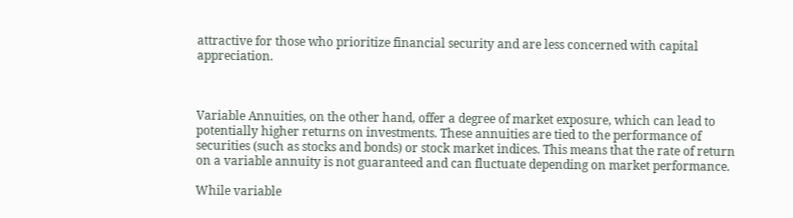attractive for those who prioritize financial security and are less concerned with capital appreciation.



Variable Annuities, on the other hand, offer a degree of market exposure, which can lead to potentially higher returns on investments. These annuities are tied to the performance of securities (such as stocks and bonds) or stock market indices. This means that the rate of return on a variable annuity is not guaranteed and can fluctuate depending on market performance.

While variable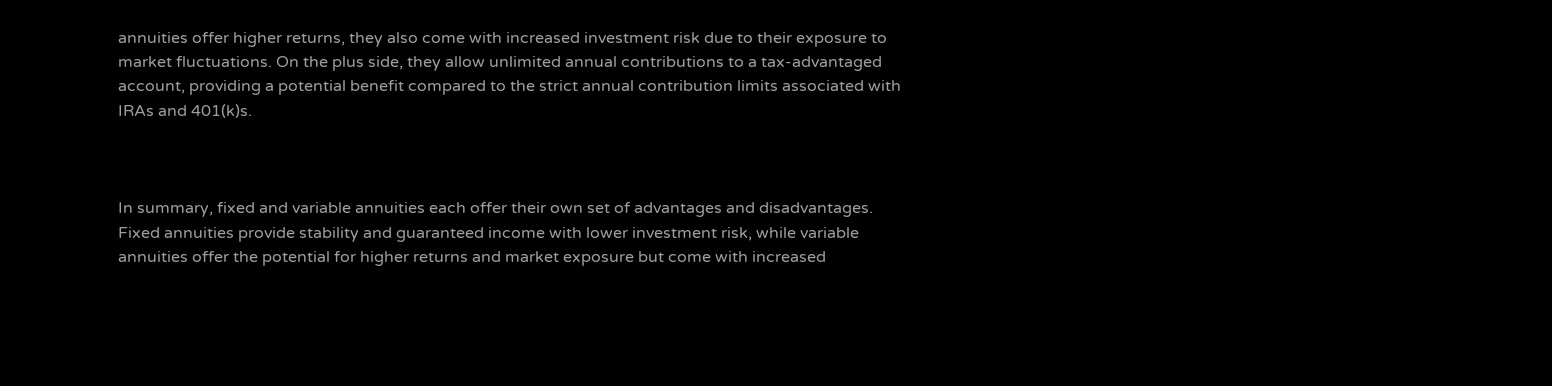annuities offer higher returns, they also come with increased investment risk due to their exposure to market fluctuations. On the plus side, they allow unlimited annual contributions to a tax-advantaged account, providing a potential benefit compared to the strict annual contribution limits associated with IRAs and 401(k)s.



In summary, fixed and variable annuities each offer their own set of advantages and disadvantages. Fixed annuities provide stability and guaranteed income with lower investment risk, while variable annuities offer the potential for higher returns and market exposure but come with increased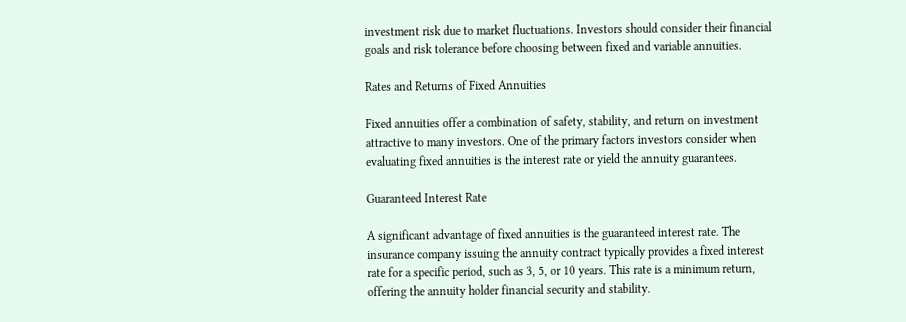investment risk due to market fluctuations. Investors should consider their financial goals and risk tolerance before choosing between fixed and variable annuities.

Rates and Returns of Fixed Annuities

Fixed annuities offer a combination of safety, stability, and return on investment attractive to many investors. One of the primary factors investors consider when evaluating fixed annuities is the interest rate or yield the annuity guarantees.

Guaranteed Interest Rate

A significant advantage of fixed annuities is the guaranteed interest rate. The insurance company issuing the annuity contract typically provides a fixed interest rate for a specific period, such as 3, 5, or 10 years. This rate is a minimum return, offering the annuity holder financial security and stability.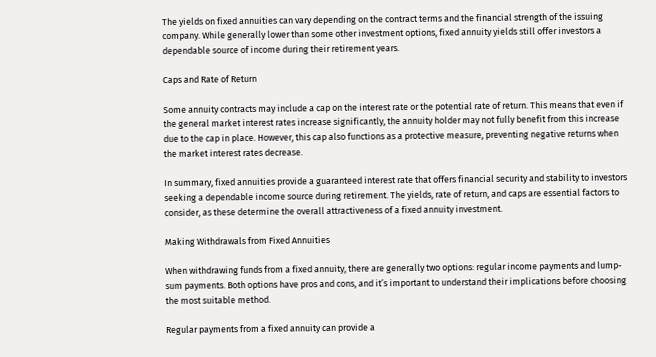The yields on fixed annuities can vary depending on the contract terms and the financial strength of the issuing company. While generally lower than some other investment options, fixed annuity yields still offer investors a dependable source of income during their retirement years.

Caps and Rate of Return

Some annuity contracts may include a cap on the interest rate or the potential rate of return. This means that even if the general market interest rates increase significantly, the annuity holder may not fully benefit from this increase due to the cap in place. However, this cap also functions as a protective measure, preventing negative returns when the market interest rates decrease.

In summary, fixed annuities provide a guaranteed interest rate that offers financial security and stability to investors seeking a dependable income source during retirement. The yields, rate of return, and caps are essential factors to consider, as these determine the overall attractiveness of a fixed annuity investment.

Making Withdrawals from Fixed Annuities

When withdrawing funds from a fixed annuity, there are generally two options: regular income payments and lump-sum payments. Both options have pros and cons, and it’s important to understand their implications before choosing the most suitable method.

Regular payments from a fixed annuity can provide a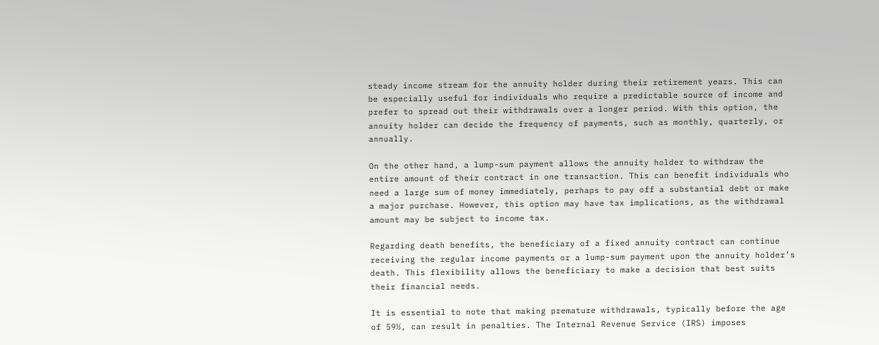steady income stream for the annuity holder during their retirement years. This can be especially useful for individuals who require a predictable source of income and prefer to spread out their withdrawals over a longer period. With this option, the annuity holder can decide the frequency of payments, such as monthly, quarterly, or annually.

On the other hand, a lump-sum payment allows the annuity holder to withdraw the entire amount of their contract in one transaction. This can benefit individuals who need a large sum of money immediately, perhaps to pay off a substantial debt or make a major purchase. However, this option may have tax implications, as the withdrawal amount may be subject to income tax.

Regarding death benefits, the beneficiary of a fixed annuity contract can continue receiving the regular income payments or a lump-sum payment upon the annuity holder’s death. This flexibility allows the beneficiary to make a decision that best suits their financial needs.

It is essential to note that making premature withdrawals, typically before the age of 59½, can result in penalties. The Internal Revenue Service (IRS) imposes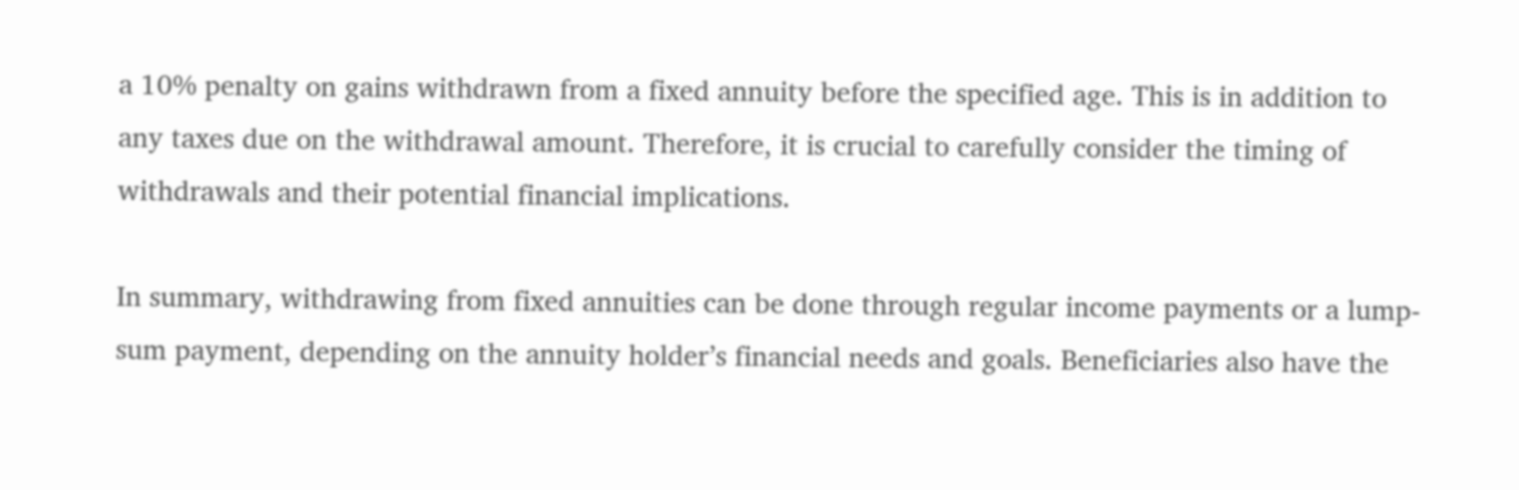a 10% penalty on gains withdrawn from a fixed annuity before the specified age. This is in addition to any taxes due on the withdrawal amount. Therefore, it is crucial to carefully consider the timing of withdrawals and their potential financial implications.

In summary, withdrawing from fixed annuities can be done through regular income payments or a lump-sum payment, depending on the annuity holder’s financial needs and goals. Beneficiaries also have the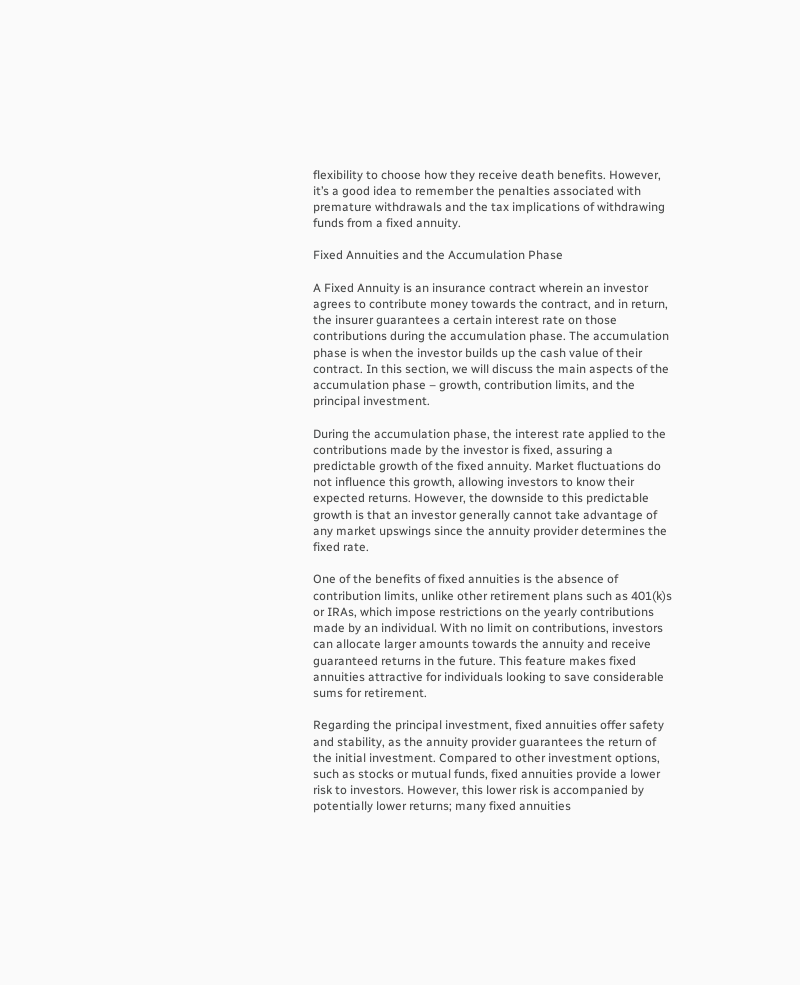flexibility to choose how they receive death benefits. However, it’s a good idea to remember the penalties associated with premature withdrawals and the tax implications of withdrawing funds from a fixed annuity.

Fixed Annuities and the Accumulation Phase

A Fixed Annuity is an insurance contract wherein an investor agrees to contribute money towards the contract, and in return, the insurer guarantees a certain interest rate on those contributions during the accumulation phase. The accumulation phase is when the investor builds up the cash value of their contract. In this section, we will discuss the main aspects of the accumulation phase – growth, contribution limits, and the principal investment.

During the accumulation phase, the interest rate applied to the contributions made by the investor is fixed, assuring a predictable growth of the fixed annuity. Market fluctuations do not influence this growth, allowing investors to know their expected returns. However, the downside to this predictable growth is that an investor generally cannot take advantage of any market upswings since the annuity provider determines the fixed rate.

One of the benefits of fixed annuities is the absence of contribution limits, unlike other retirement plans such as 401(k)s or IRAs, which impose restrictions on the yearly contributions made by an individual. With no limit on contributions, investors can allocate larger amounts towards the annuity and receive guaranteed returns in the future. This feature makes fixed annuities attractive for individuals looking to save considerable sums for retirement.

Regarding the principal investment, fixed annuities offer safety and stability, as the annuity provider guarantees the return of the initial investment. Compared to other investment options, such as stocks or mutual funds, fixed annuities provide a lower risk to investors. However, this lower risk is accompanied by potentially lower returns; many fixed annuities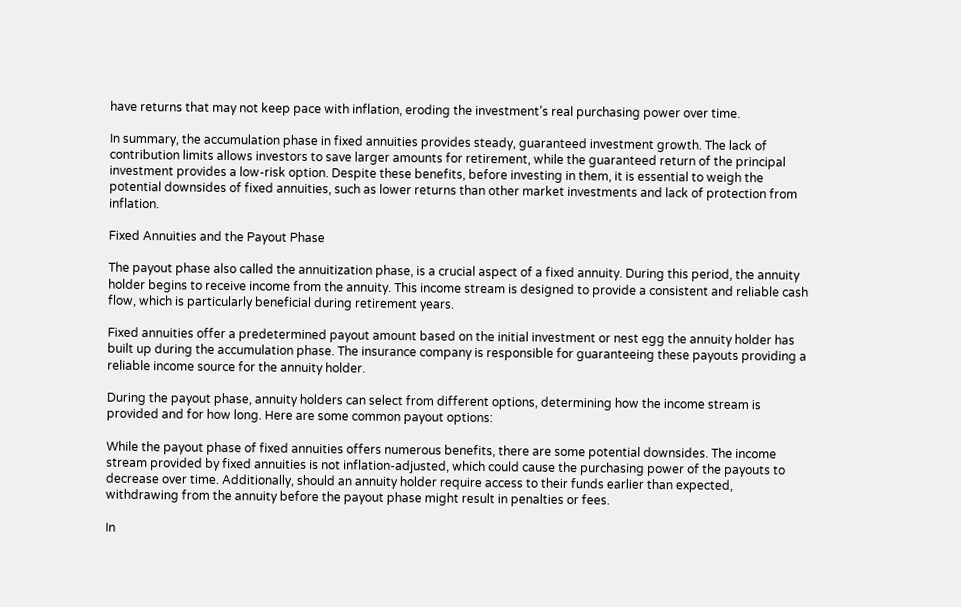have returns that may not keep pace with inflation, eroding the investment’s real purchasing power over time.

In summary, the accumulation phase in fixed annuities provides steady, guaranteed investment growth. The lack of contribution limits allows investors to save larger amounts for retirement, while the guaranteed return of the principal investment provides a low-risk option. Despite these benefits, before investing in them, it is essential to weigh the potential downsides of fixed annuities, such as lower returns than other market investments and lack of protection from inflation.

Fixed Annuities and the Payout Phase

The payout phase also called the annuitization phase, is a crucial aspect of a fixed annuity. During this period, the annuity holder begins to receive income from the annuity. This income stream is designed to provide a consistent and reliable cash flow, which is particularly beneficial during retirement years.

Fixed annuities offer a predetermined payout amount based on the initial investment or nest egg the annuity holder has built up during the accumulation phase. The insurance company is responsible for guaranteeing these payouts providing a reliable income source for the annuity holder.

During the payout phase, annuity holders can select from different options, determining how the income stream is provided and for how long. Here are some common payout options:

While the payout phase of fixed annuities offers numerous benefits, there are some potential downsides. The income stream provided by fixed annuities is not inflation-adjusted, which could cause the purchasing power of the payouts to decrease over time. Additionally, should an annuity holder require access to their funds earlier than expected, withdrawing from the annuity before the payout phase might result in penalties or fees.

In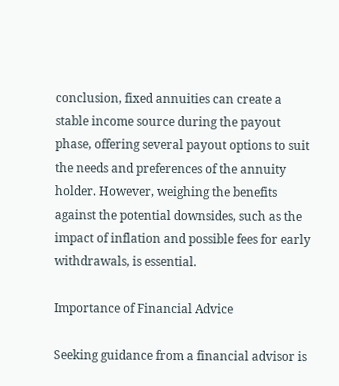conclusion, fixed annuities can create a stable income source during the payout phase, offering several payout options to suit the needs and preferences of the annuity holder. However, weighing the benefits against the potential downsides, such as the impact of inflation and possible fees for early withdrawals, is essential.

Importance of Financial Advice

Seeking guidance from a financial advisor is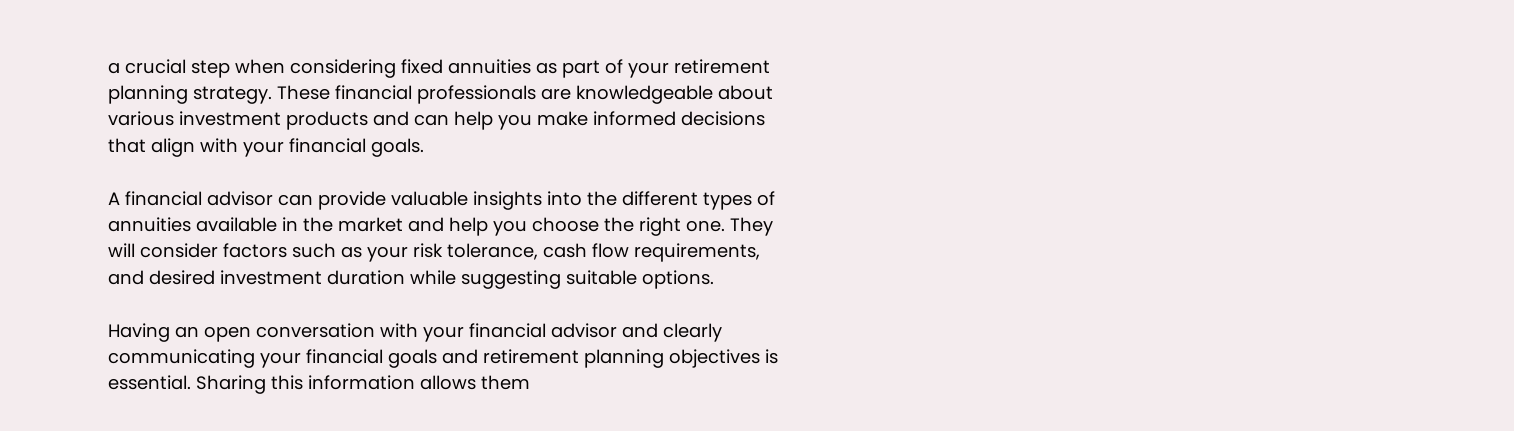a crucial step when considering fixed annuities as part of your retirement planning strategy. These financial professionals are knowledgeable about various investment products and can help you make informed decisions that align with your financial goals.

A financial advisor can provide valuable insights into the different types of annuities available in the market and help you choose the right one. They will consider factors such as your risk tolerance, cash flow requirements, and desired investment duration while suggesting suitable options.

Having an open conversation with your financial advisor and clearly communicating your financial goals and retirement planning objectives is essential. Sharing this information allows them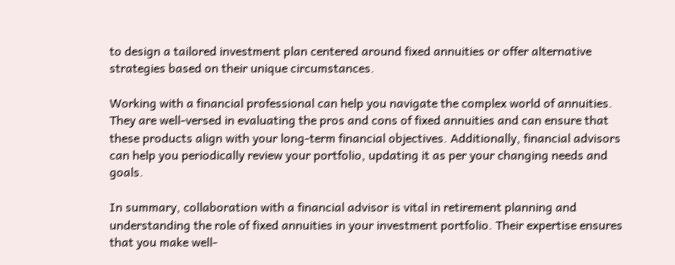to design a tailored investment plan centered around fixed annuities or offer alternative strategies based on their unique circumstances.

Working with a financial professional can help you navigate the complex world of annuities. They are well-versed in evaluating the pros and cons of fixed annuities and can ensure that these products align with your long-term financial objectives. Additionally, financial advisors can help you periodically review your portfolio, updating it as per your changing needs and goals.

In summary, collaboration with a financial advisor is vital in retirement planning and understanding the role of fixed annuities in your investment portfolio. Their expertise ensures that you make well-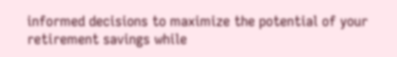informed decisions to maximize the potential of your retirement savings while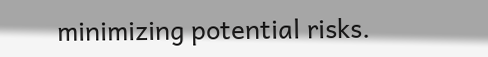minimizing potential risks.